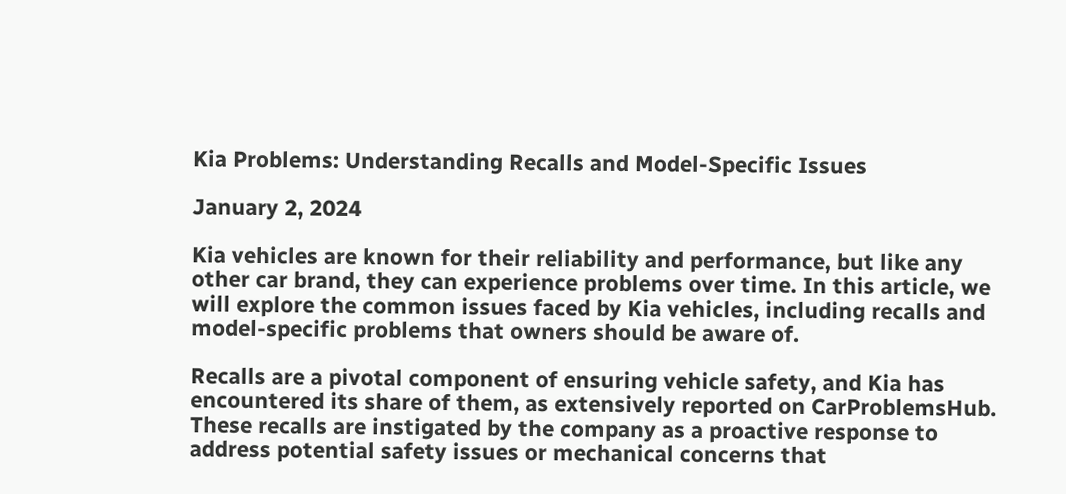Kia Problems: Understanding Recalls and Model-Specific Issues

January 2, 2024

Kia vehicles are known for their reliability and performance, but like any other car brand, they can experience problems over time. In this article, we will explore the common issues faced by Kia vehicles, including recalls and model-specific problems that owners should be aware of.

Recalls are a pivotal component of ensuring vehicle safety, and Kia has encountered its share of them, as extensively reported on CarProblemsHub. These recalls are instigated by the company as a proactive response to address potential safety issues or mechanical concerns that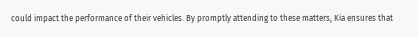could impact the performance of their vehicles. By promptly attending to these matters, Kia ensures that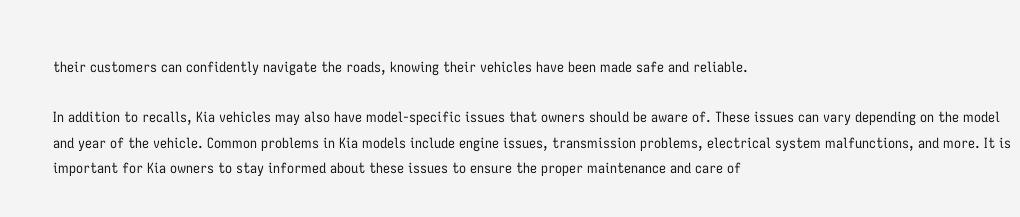their customers can confidently navigate the roads, knowing their vehicles have been made safe and reliable.

In addition to recalls, Kia vehicles may also have model-specific issues that owners should be aware of. These issues can vary depending on the model and year of the vehicle. Common problems in Kia models include engine issues, transmission problems, electrical system malfunctions, and more. It is important for Kia owners to stay informed about these issues to ensure the proper maintenance and care of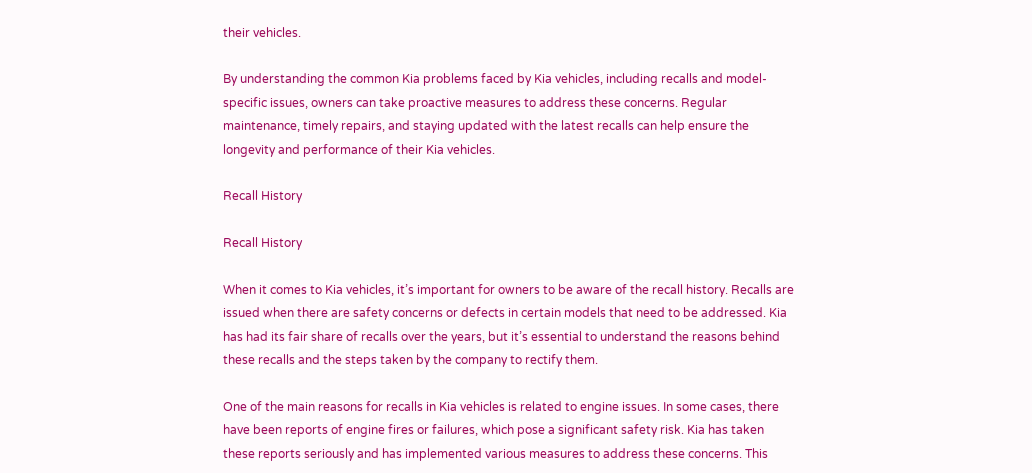their vehicles.

By understanding the common Kia problems faced by Kia vehicles, including recalls and model-specific issues, owners can take proactive measures to address these concerns. Regular maintenance, timely repairs, and staying updated with the latest recalls can help ensure the longevity and performance of their Kia vehicles.

Recall History

Recall History

When it comes to Kia vehicles, it’s important for owners to be aware of the recall history. Recalls are issued when there are safety concerns or defects in certain models that need to be addressed. Kia has had its fair share of recalls over the years, but it’s essential to understand the reasons behind these recalls and the steps taken by the company to rectify them.

One of the main reasons for recalls in Kia vehicles is related to engine issues. In some cases, there have been reports of engine fires or failures, which pose a significant safety risk. Kia has taken these reports seriously and has implemented various measures to address these concerns. This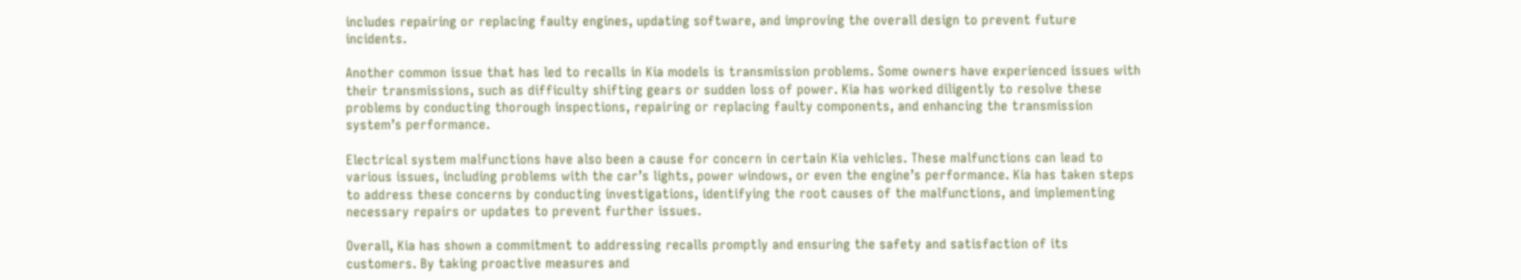includes repairing or replacing faulty engines, updating software, and improving the overall design to prevent future incidents.

Another common issue that has led to recalls in Kia models is transmission problems. Some owners have experienced issues with their transmissions, such as difficulty shifting gears or sudden loss of power. Kia has worked diligently to resolve these problems by conducting thorough inspections, repairing or replacing faulty components, and enhancing the transmission system’s performance.

Electrical system malfunctions have also been a cause for concern in certain Kia vehicles. These malfunctions can lead to various issues, including problems with the car’s lights, power windows, or even the engine’s performance. Kia has taken steps to address these concerns by conducting investigations, identifying the root causes of the malfunctions, and implementing necessary repairs or updates to prevent further issues.

Overall, Kia has shown a commitment to addressing recalls promptly and ensuring the safety and satisfaction of its customers. By taking proactive measures and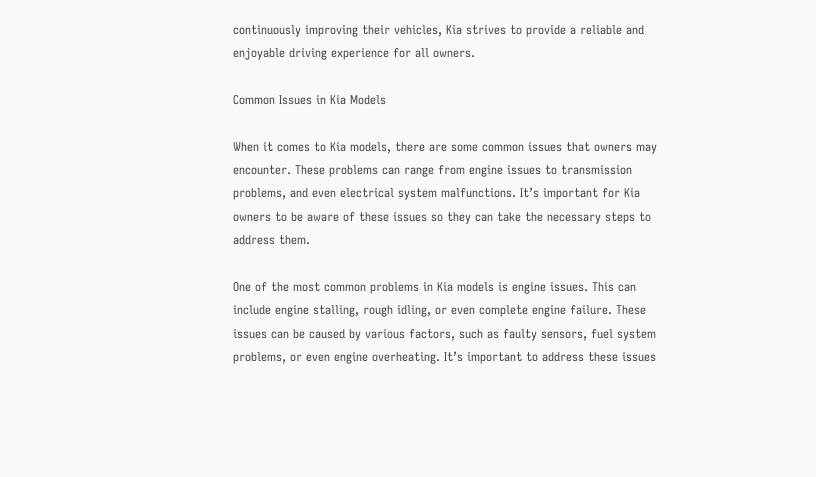continuously improving their vehicles, Kia strives to provide a reliable and enjoyable driving experience for all owners.

Common Issues in Kia Models

When it comes to Kia models, there are some common issues that owners may encounter. These problems can range from engine issues to transmission problems, and even electrical system malfunctions. It’s important for Kia owners to be aware of these issues so they can take the necessary steps to address them.

One of the most common problems in Kia models is engine issues. This can include engine stalling, rough idling, or even complete engine failure. These issues can be caused by various factors, such as faulty sensors, fuel system problems, or even engine overheating. It’s important to address these issues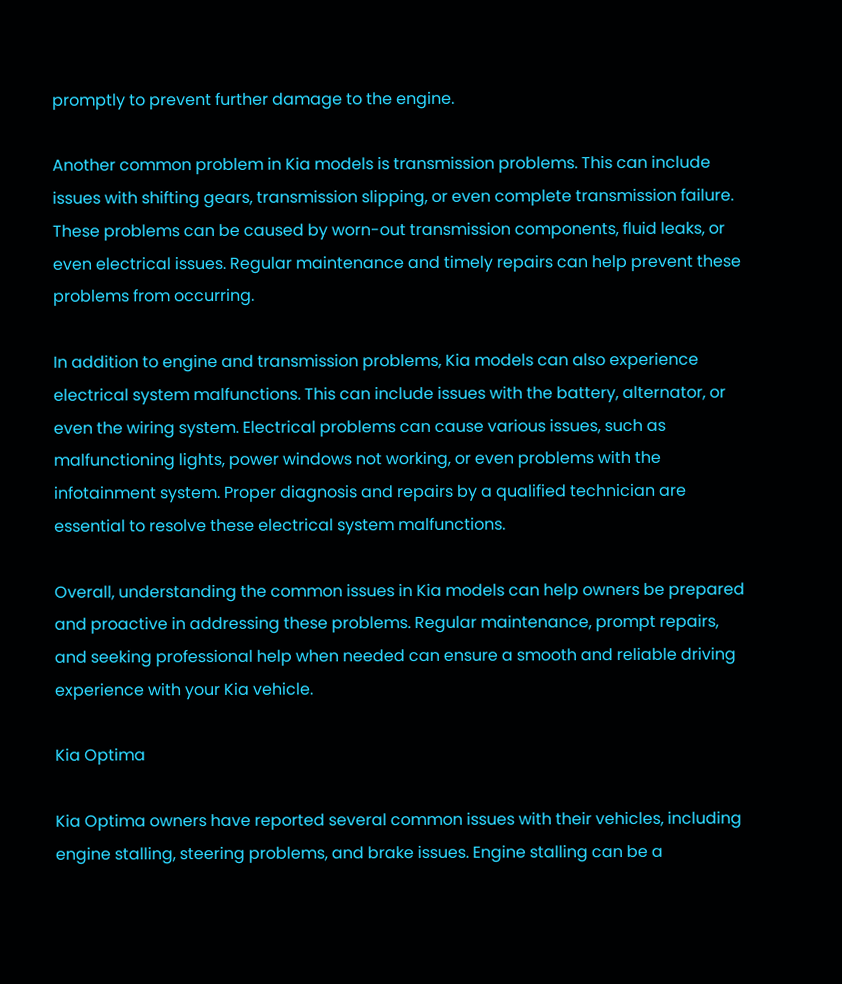promptly to prevent further damage to the engine.

Another common problem in Kia models is transmission problems. This can include issues with shifting gears, transmission slipping, or even complete transmission failure. These problems can be caused by worn-out transmission components, fluid leaks, or even electrical issues. Regular maintenance and timely repairs can help prevent these problems from occurring.

In addition to engine and transmission problems, Kia models can also experience electrical system malfunctions. This can include issues with the battery, alternator, or even the wiring system. Electrical problems can cause various issues, such as malfunctioning lights, power windows not working, or even problems with the infotainment system. Proper diagnosis and repairs by a qualified technician are essential to resolve these electrical system malfunctions.

Overall, understanding the common issues in Kia models can help owners be prepared and proactive in addressing these problems. Regular maintenance, prompt repairs, and seeking professional help when needed can ensure a smooth and reliable driving experience with your Kia vehicle.

Kia Optima

Kia Optima owners have reported several common issues with their vehicles, including engine stalling, steering problems, and brake issues. Engine stalling can be a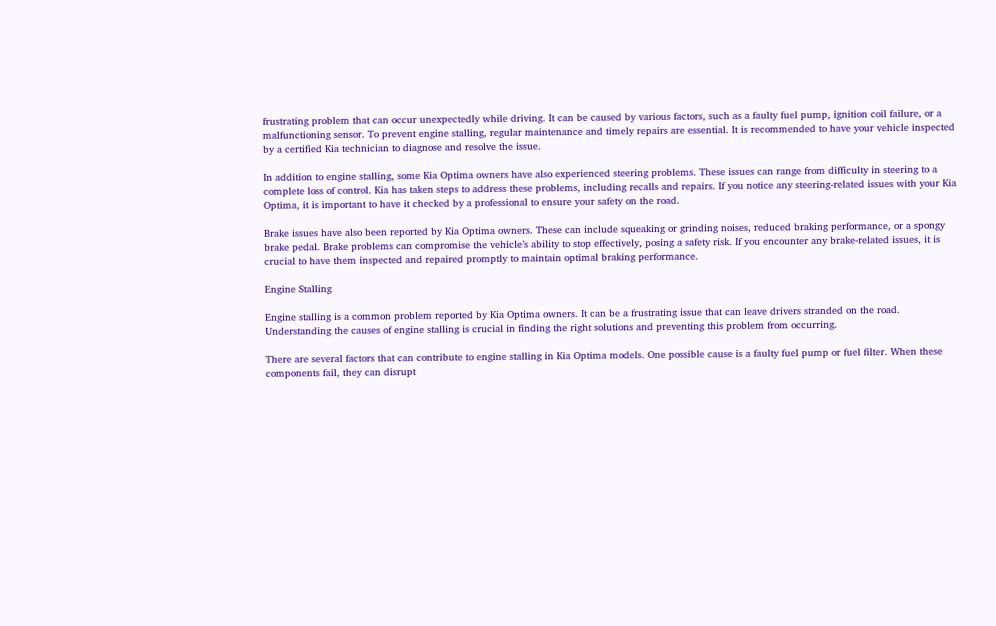frustrating problem that can occur unexpectedly while driving. It can be caused by various factors, such as a faulty fuel pump, ignition coil failure, or a malfunctioning sensor. To prevent engine stalling, regular maintenance and timely repairs are essential. It is recommended to have your vehicle inspected by a certified Kia technician to diagnose and resolve the issue.

In addition to engine stalling, some Kia Optima owners have also experienced steering problems. These issues can range from difficulty in steering to a complete loss of control. Kia has taken steps to address these problems, including recalls and repairs. If you notice any steering-related issues with your Kia Optima, it is important to have it checked by a professional to ensure your safety on the road.

Brake issues have also been reported by Kia Optima owners. These can include squeaking or grinding noises, reduced braking performance, or a spongy brake pedal. Brake problems can compromise the vehicle’s ability to stop effectively, posing a safety risk. If you encounter any brake-related issues, it is crucial to have them inspected and repaired promptly to maintain optimal braking performance.

Engine Stalling

Engine stalling is a common problem reported by Kia Optima owners. It can be a frustrating issue that can leave drivers stranded on the road. Understanding the causes of engine stalling is crucial in finding the right solutions and preventing this problem from occurring.

There are several factors that can contribute to engine stalling in Kia Optima models. One possible cause is a faulty fuel pump or fuel filter. When these components fail, they can disrupt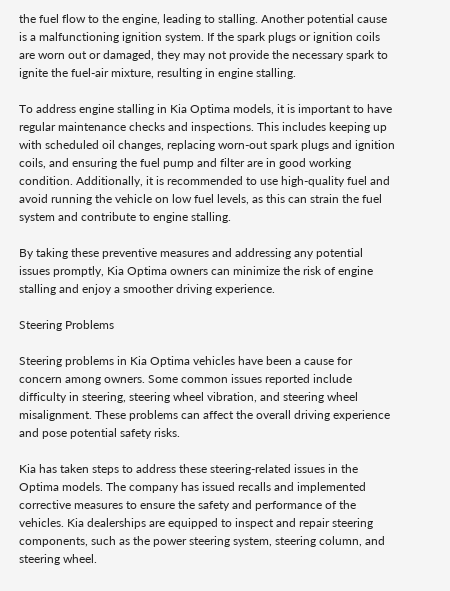the fuel flow to the engine, leading to stalling. Another potential cause is a malfunctioning ignition system. If the spark plugs or ignition coils are worn out or damaged, they may not provide the necessary spark to ignite the fuel-air mixture, resulting in engine stalling.

To address engine stalling in Kia Optima models, it is important to have regular maintenance checks and inspections. This includes keeping up with scheduled oil changes, replacing worn-out spark plugs and ignition coils, and ensuring the fuel pump and filter are in good working condition. Additionally, it is recommended to use high-quality fuel and avoid running the vehicle on low fuel levels, as this can strain the fuel system and contribute to engine stalling.

By taking these preventive measures and addressing any potential issues promptly, Kia Optima owners can minimize the risk of engine stalling and enjoy a smoother driving experience.

Steering Problems

Steering problems in Kia Optima vehicles have been a cause for concern among owners. Some common issues reported include difficulty in steering, steering wheel vibration, and steering wheel misalignment. These problems can affect the overall driving experience and pose potential safety risks.

Kia has taken steps to address these steering-related issues in the Optima models. The company has issued recalls and implemented corrective measures to ensure the safety and performance of the vehicles. Kia dealerships are equipped to inspect and repair steering components, such as the power steering system, steering column, and steering wheel.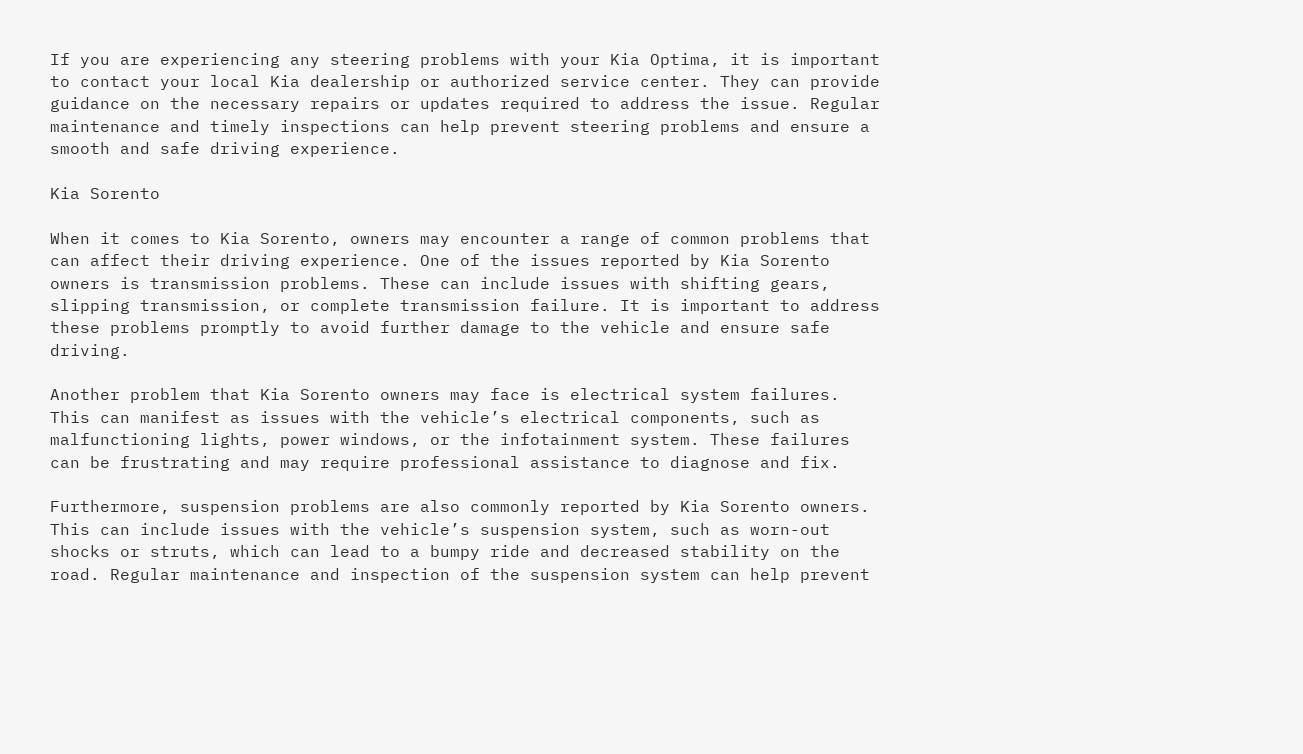If you are experiencing any steering problems with your Kia Optima, it is important to contact your local Kia dealership or authorized service center. They can provide guidance on the necessary repairs or updates required to address the issue. Regular maintenance and timely inspections can help prevent steering problems and ensure a smooth and safe driving experience.

Kia Sorento

When it comes to Kia Sorento, owners may encounter a range of common problems that can affect their driving experience. One of the issues reported by Kia Sorento owners is transmission problems. These can include issues with shifting gears, slipping transmission, or complete transmission failure. It is important to address these problems promptly to avoid further damage to the vehicle and ensure safe driving.

Another problem that Kia Sorento owners may face is electrical system failures. This can manifest as issues with the vehicle’s electrical components, such as malfunctioning lights, power windows, or the infotainment system. These failures can be frustrating and may require professional assistance to diagnose and fix.

Furthermore, suspension problems are also commonly reported by Kia Sorento owners. This can include issues with the vehicle’s suspension system, such as worn-out shocks or struts, which can lead to a bumpy ride and decreased stability on the road. Regular maintenance and inspection of the suspension system can help prevent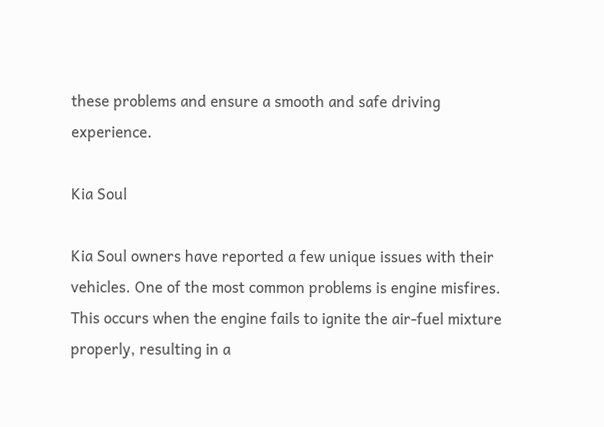these problems and ensure a smooth and safe driving experience.

Kia Soul

Kia Soul owners have reported a few unique issues with their vehicles. One of the most common problems is engine misfires. This occurs when the engine fails to ignite the air-fuel mixture properly, resulting in a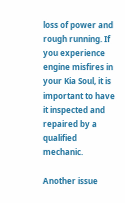loss of power and rough running. If you experience engine misfires in your Kia Soul, it is important to have it inspected and repaired by a qualified mechanic.

Another issue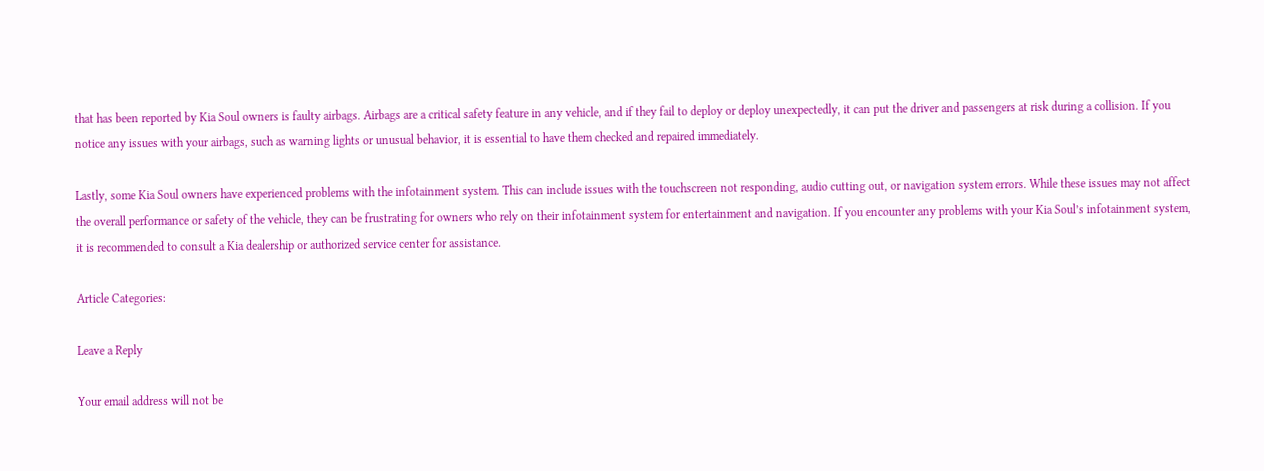that has been reported by Kia Soul owners is faulty airbags. Airbags are a critical safety feature in any vehicle, and if they fail to deploy or deploy unexpectedly, it can put the driver and passengers at risk during a collision. If you notice any issues with your airbags, such as warning lights or unusual behavior, it is essential to have them checked and repaired immediately.

Lastly, some Kia Soul owners have experienced problems with the infotainment system. This can include issues with the touchscreen not responding, audio cutting out, or navigation system errors. While these issues may not affect the overall performance or safety of the vehicle, they can be frustrating for owners who rely on their infotainment system for entertainment and navigation. If you encounter any problems with your Kia Soul’s infotainment system, it is recommended to consult a Kia dealership or authorized service center for assistance.

Article Categories:

Leave a Reply

Your email address will not be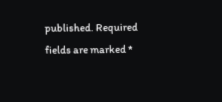published. Required fields are marked *